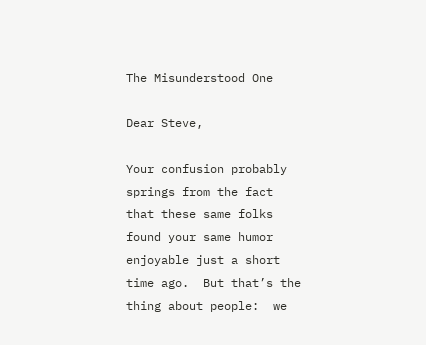The Misunderstood One

Dear Steve,

Your confusion probably springs from the fact that these same folks found your same humor enjoyable just a short time ago.  But that’s the thing about people:  we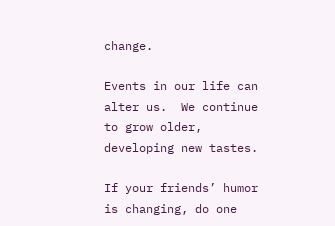change.

Events in our life can alter us.  We continue to grow older, developing new tastes.

If your friends’ humor is changing, do one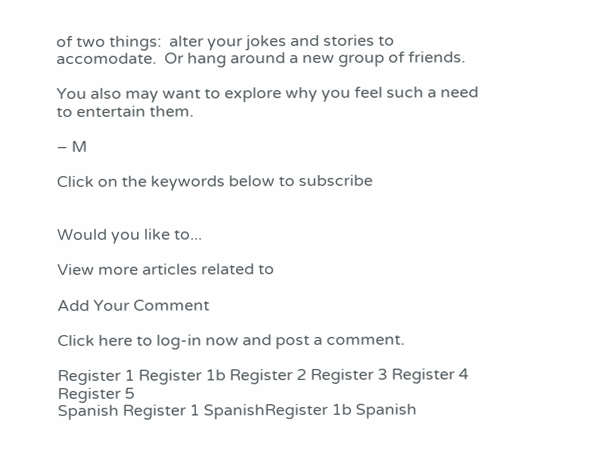of two things:  alter your jokes and stories to accomodate.  Or hang around a new group of friends.

You also may want to explore why you feel such a need to entertain them.

– M

Click on the keywords below to subscribe


Would you like to...

View more articles related to

Add Your Comment

Click here to log-in now and post a comment.

Register 1 Register 1b Register 2 Register 3 Register 4 Register 5
Spanish Register 1 SpanishRegister 1b Spanish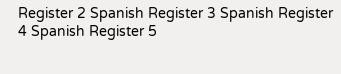Register 2 Spanish Register 3 Spanish Register 4 Spanish Register 5